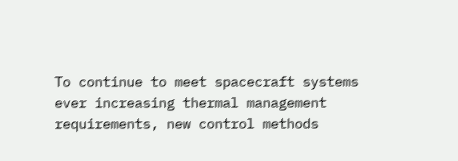To continue to meet spacecraft systems ever increasing thermal management requirements, new control methods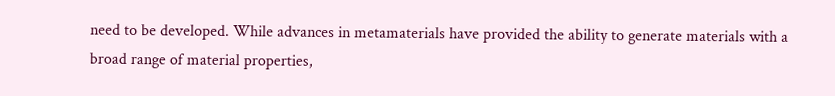need to be developed. While advances in metamaterials have provided the ability to generate materials with a broad range of material properties,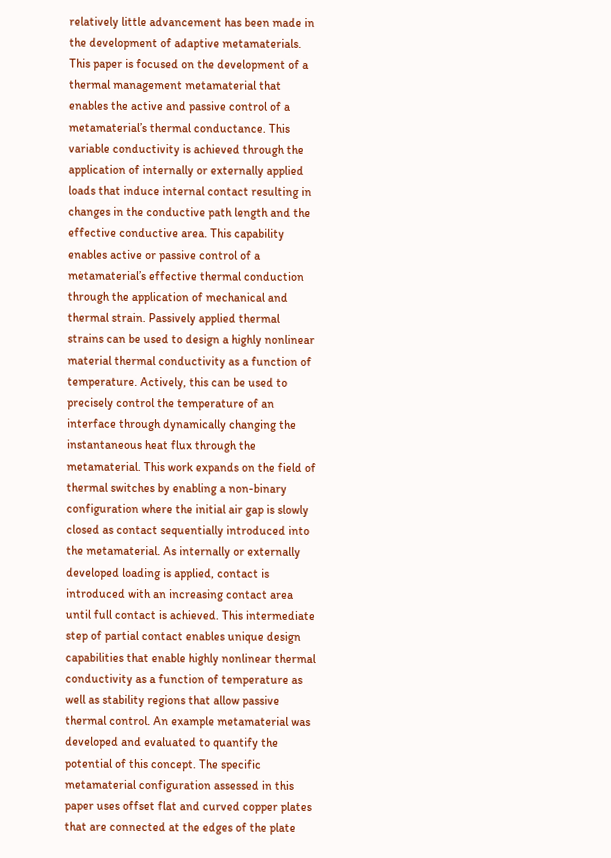relatively little advancement has been made in the development of adaptive metamaterials. This paper is focused on the development of a thermal management metamaterial that enables the active and passive control of a metamaterial’s thermal conductance. This variable conductivity is achieved through the application of internally or externally applied loads that induce internal contact resulting in changes in the conductive path length and the effective conductive area. This capability enables active or passive control of a metamaterial’s effective thermal conduction through the application of mechanical and thermal strain. Passively applied thermal strains can be used to design a highly nonlinear material thermal conductivity as a function of temperature. Actively, this can be used to precisely control the temperature of an interface through dynamically changing the instantaneous heat flux through the metamaterial. This work expands on the field of thermal switches by enabling a non-binary configuration where the initial air gap is slowly closed as contact sequentially introduced into the metamaterial. As internally or externally developed loading is applied, contact is introduced with an increasing contact area until full contact is achieved. This intermediate step of partial contact enables unique design capabilities that enable highly nonlinear thermal conductivity as a function of temperature as well as stability regions that allow passive thermal control. An example metamaterial was developed and evaluated to quantify the potential of this concept. The specific metamaterial configuration assessed in this paper uses offset flat and curved copper plates that are connected at the edges of the plate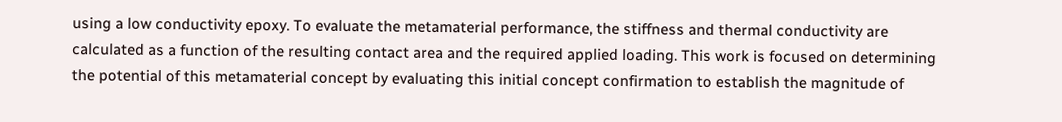using a low conductivity epoxy. To evaluate the metamaterial performance, the stiffness and thermal conductivity are calculated as a function of the resulting contact area and the required applied loading. This work is focused on determining the potential of this metamaterial concept by evaluating this initial concept confirmation to establish the magnitude of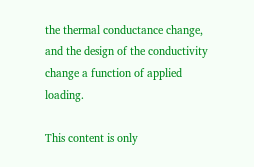the thermal conductance change, and the design of the conductivity change a function of applied loading.

This content is only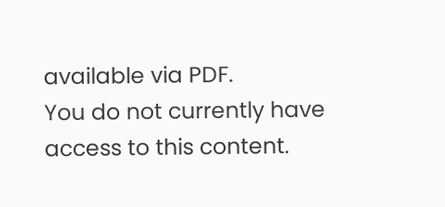available via PDF.
You do not currently have access to this content.